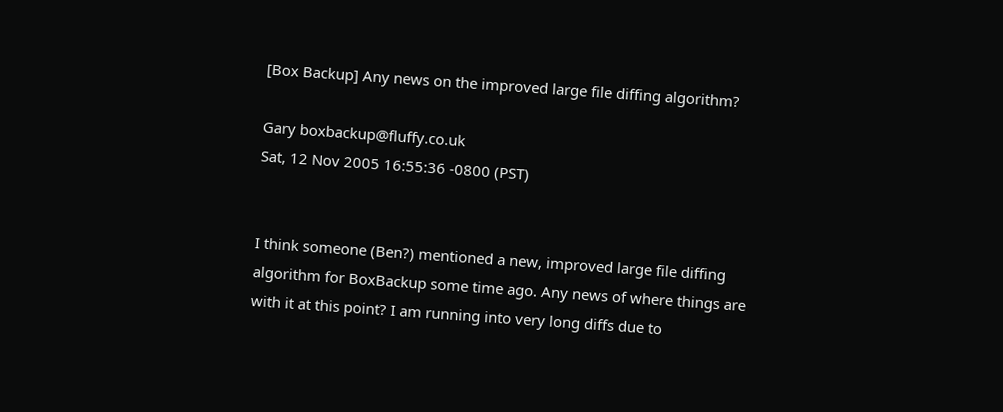[Box Backup] Any news on the improved large file diffing algorithm?

Gary boxbackup@fluffy.co.uk
Sat, 12 Nov 2005 16:55:36 -0800 (PST)


I think someone (Ben?) mentioned a new, improved large file diffing
algorithm for BoxBackup some time ago. Any news of where things are
with it at this point? I am running into very long diffs due to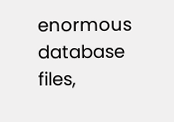enormous database files,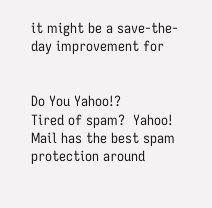it might be a save-the-day improvement for


Do You Yahoo!?
Tired of spam?  Yahoo! Mail has the best spam protection around